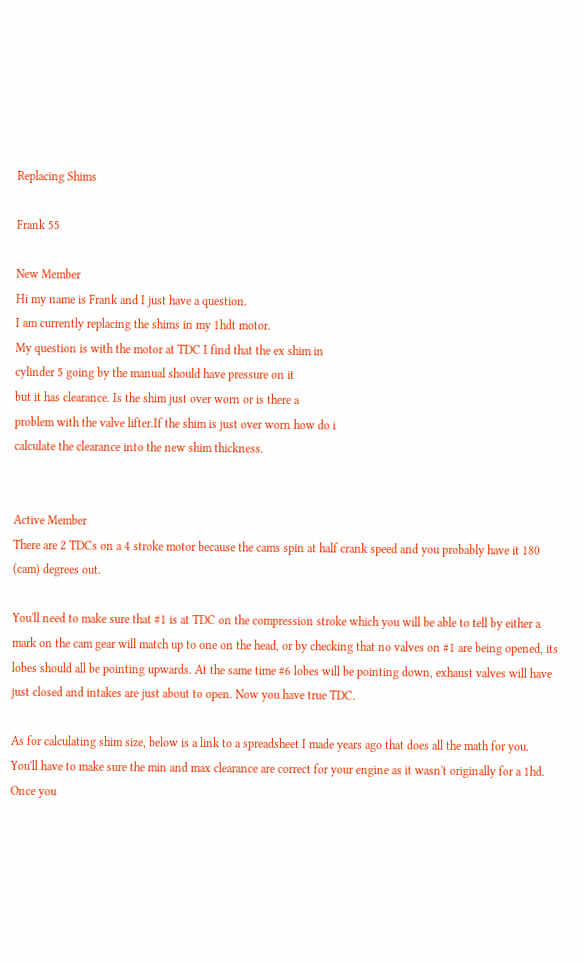Replacing Shims

Frank 55

New Member
Hi my name is Frank and I just have a question.
I am currently replacing the shims in my 1hdt motor.
My question is with the motor at TDC I find that the ex shim in
cylinder 5 going by the manual should have pressure on it
but it has clearance. Is the shim just over worn or is there a
problem with the valve lifter.If the shim is just over worn how do i
calculate the clearance into the new shim thickness.


Active Member
There are 2 TDCs on a 4 stroke motor because the cams spin at half crank speed and you probably have it 180 (cam) degrees out.

You'll need to make sure that #1 is at TDC on the compression stroke which you will be able to tell by either a mark on the cam gear will match up to one on the head, or by checking that no valves on #1 are being opened, its lobes should all be pointing upwards. At the same time #6 lobes will be pointing down, exhaust valves will have just closed and intakes are just about to open. Now you have true TDC.

As for calculating shim size, below is a link to a spreadsheet I made years ago that does all the math for you. You'll have to make sure the min and max clearance are correct for your engine as it wasn't originally for a 1hd. Once you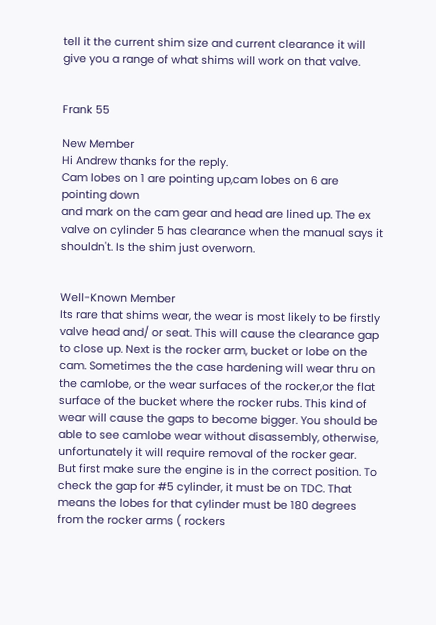tell it the current shim size and current clearance it will give you a range of what shims will work on that valve.


Frank 55

New Member
Hi Andrew thanks for the reply.
Cam lobes on 1 are pointing up,cam lobes on 6 are pointing down
and mark on the cam gear and head are lined up. The ex valve on cylinder 5 has clearance when the manual says it
shouldn't. Is the shim just overworn.


Well-Known Member
Its rare that shims wear, the wear is most likely to be firstly valve head and/ or seat. This will cause the clearance gap to close up. Next is the rocker arm, bucket or lobe on the cam. Sometimes the the case hardening will wear thru on the camlobe, or the wear surfaces of the rocker,or the flat surface of the bucket where the rocker rubs. This kind of wear will cause the gaps to become bigger. You should be able to see camlobe wear without disassembly, otherwise, unfortunately it will require removal of the rocker gear.
But first make sure the engine is in the correct position. To check the gap for #5 cylinder, it must be on TDC. That means the lobes for that cylinder must be 180 degrees from the rocker arms ( rockers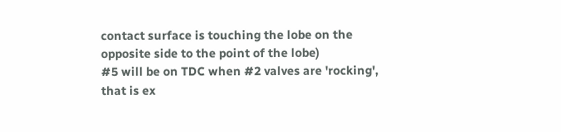contact surface is touching the lobe on the opposite side to the point of the lobe)
#5 will be on TDC when #2 valves are 'rocking', that is ex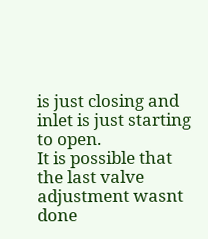is just closing and inlet is just starting to open.
It is possible that the last valve adjustment wasnt done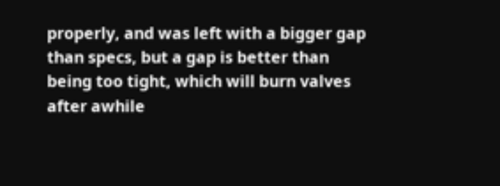properly, and was left with a bigger gap than specs, but a gap is better than being too tight, which will burn valves after awhile